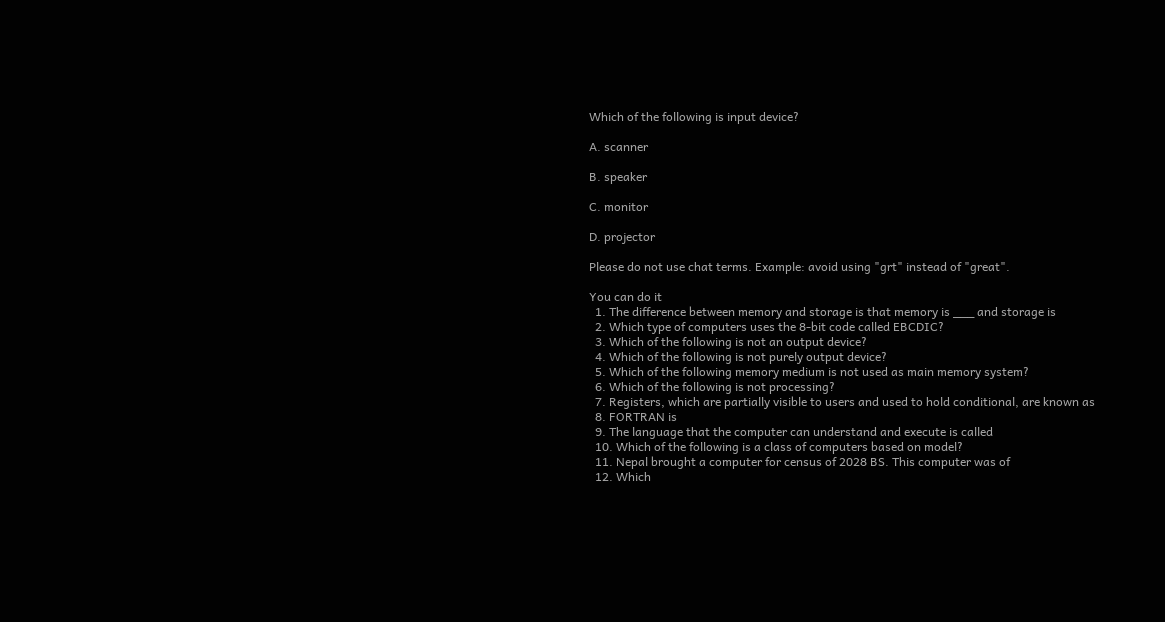Which of the following is input device?

A. scanner

B. speaker

C. monitor

D. projector

Please do not use chat terms. Example: avoid using "grt" instead of "great".

You can do it
  1. The difference between memory and storage is that memory is ___ and storage is
  2. Which type of computers uses the 8-bit code called EBCDIC?
  3. Which of the following is not an output device?
  4. Which of the following is not purely output device?
  5. Which of the following memory medium is not used as main memory system?
  6. Which of the following is not processing?
  7. Registers, which are partially visible to users and used to hold conditional, are known as
  8. FORTRAN is
  9. The language that the computer can understand and execute is called
  10. Which of the following is a class of computers based on model?
  11. Nepal brought a computer for census of 2028 BS. This computer was of
  12. Which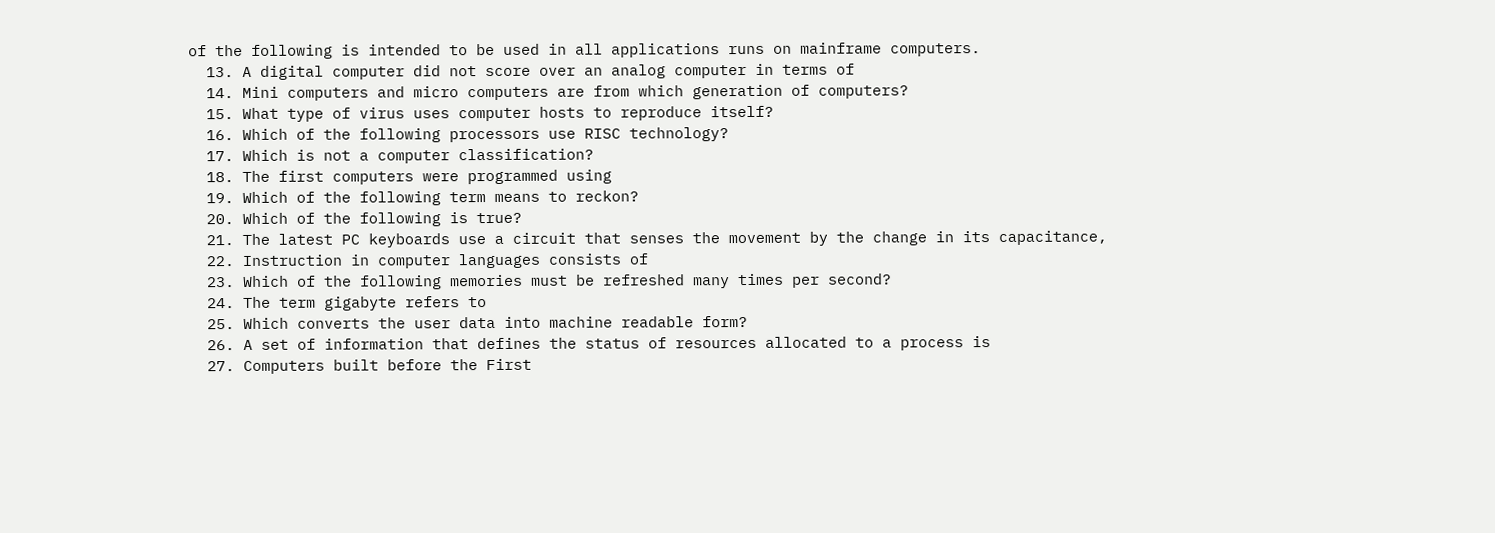of the following is intended to be used in all applications runs on mainframe computers.
  13. A digital computer did not score over an analog computer in terms of
  14. Mini computers and micro computers are from which generation of computers?
  15. What type of virus uses computer hosts to reproduce itself?
  16. Which of the following processors use RISC technology?
  17. Which is not a computer classification?
  18. The first computers were programmed using
  19. Which of the following term means to reckon?
  20. Which of the following is true?
  21. The latest PC keyboards use a circuit that senses the movement by the change in its capacitance,
  22. Instruction in computer languages consists of
  23. Which of the following memories must be refreshed many times per second?
  24. The term gigabyte refers to
  25. Which converts the user data into machine readable form?
  26. A set of information that defines the status of resources allocated to a process is
  27. Computers built before the First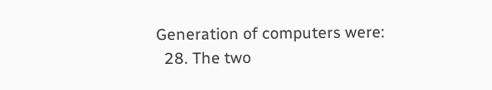Generation of computers were:
  28. The two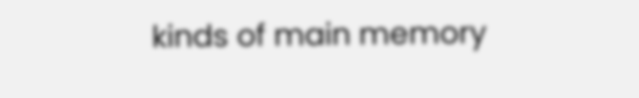kinds of main memory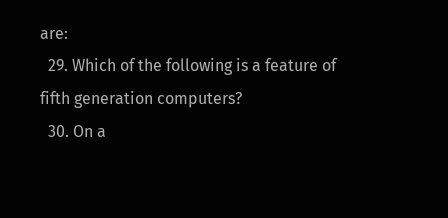are:
  29. Which of the following is a feature of fifth generation computers?
  30. On a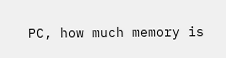PC, how much memory is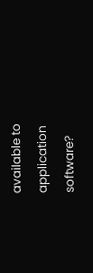available to application software?